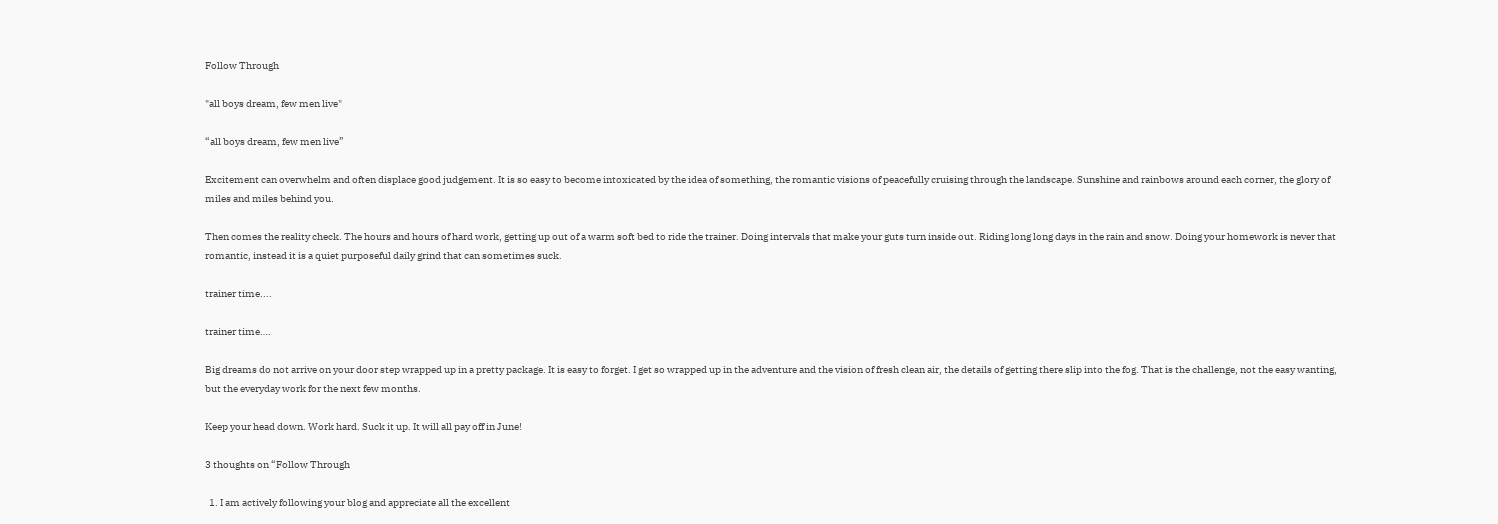Follow Through

"all boys dream, few men live"

“all boys dream, few men live”

Excitement can overwhelm and often displace good judgement. It is so easy to become intoxicated by the idea of something, the romantic visions of peacefully cruising through the landscape. Sunshine and rainbows around each corner, the glory of miles and miles behind you.

Then comes the reality check. The hours and hours of hard work, getting up out of a warm soft bed to ride the trainer. Doing intervals that make your guts turn inside out. Riding long long days in the rain and snow. Doing your homework is never that romantic, instead it is a quiet purposeful daily grind that can sometimes suck.

trainer time....

trainer time….

Big dreams do not arrive on your door step wrapped up in a pretty package. It is easy to forget. I get so wrapped up in the adventure and the vision of fresh clean air, the details of getting there slip into the fog. That is the challenge, not the easy wanting, but the everyday work for the next few months.

Keep your head down. Work hard. Suck it up. It will all pay off in June!

3 thoughts on “Follow Through

  1. I am actively following your blog and appreciate all the excellent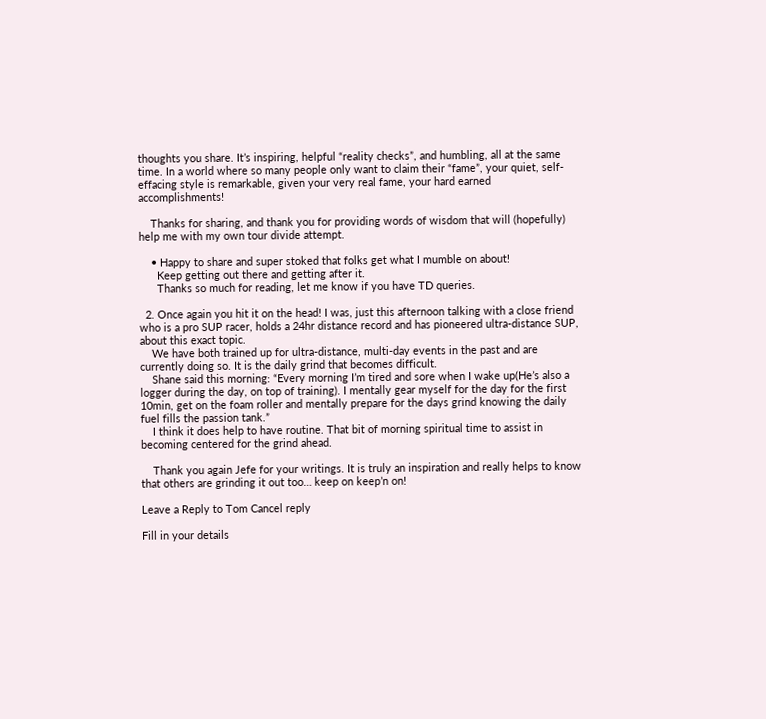thoughts you share. It’s inspiring, helpful “reality checks”, and humbling, all at the same time. In a world where so many people only want to claim their “fame”, your quiet, self-effacing style is remarkable, given your very real fame, your hard earned accomplishments!

    Thanks for sharing, and thank you for providing words of wisdom that will (hopefully) help me with my own tour divide attempt.

    • Happy to share and super stoked that folks get what I mumble on about!
      Keep getting out there and getting after it.
      Thanks so much for reading, let me know if you have TD queries.

  2. Once again you hit it on the head! I was, just this afternoon talking with a close friend who is a pro SUP racer, holds a 24hr distance record and has pioneered ultra-distance SUP, about this exact topic.
    We have both trained up for ultra-distance, multi-day events in the past and are currently doing so. It is the daily grind that becomes difficult.
    Shane said this morning: “Every morning I’m tired and sore when I wake up(He’s also a logger during the day, on top of training). I mentally gear myself for the day for the first 10min, get on the foam roller and mentally prepare for the days grind knowing the daily fuel fills the passion tank.”
    I think it does help to have routine. That bit of morning spiritual time to assist in becoming centered for the grind ahead.

    Thank you again Jefe for your writings. It is truly an inspiration and really helps to know that others are grinding it out too… keep on keep’n on!

Leave a Reply to Tom Cancel reply

Fill in your details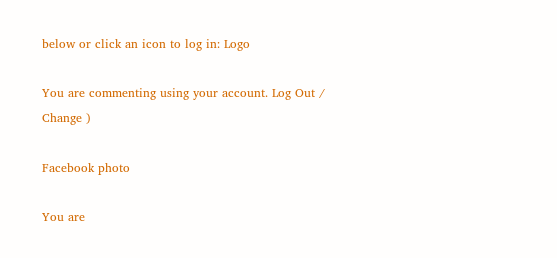below or click an icon to log in: Logo

You are commenting using your account. Log Out /  Change )

Facebook photo

You are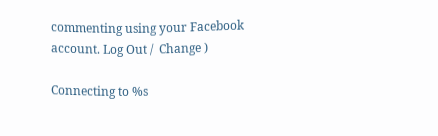commenting using your Facebook account. Log Out /  Change )

Connecting to %s